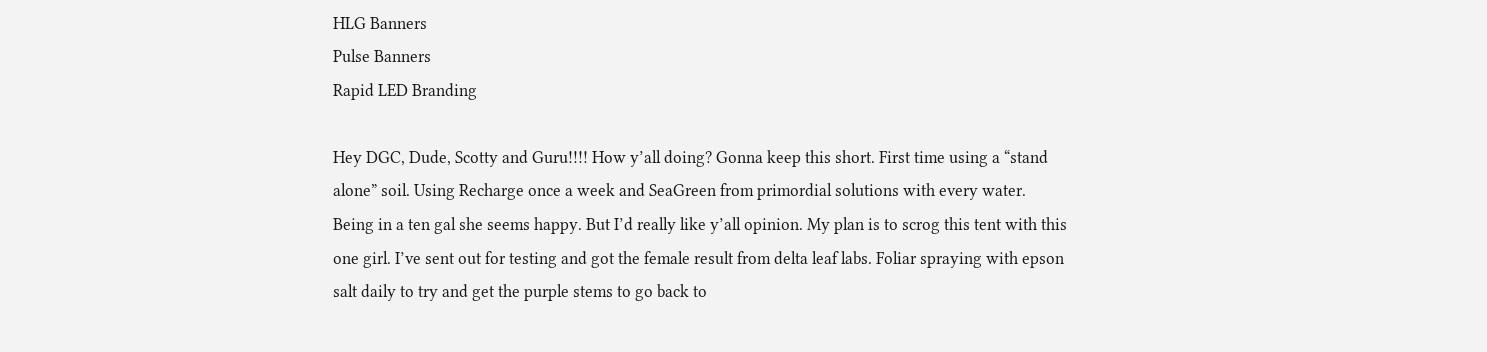HLG Banners
Pulse Banners
Rapid LED Branding

Hey DGC, Dude, Scotty and Guru!!!! How y’all doing? Gonna keep this short. First time using a “stand alone” soil. Using Recharge once a week and SeaGreen from primordial solutions with every water. Being in a ten gal she seems happy. But I’d really like y’all opinion. My plan is to scrog this tent with this one girl. I’ve sent out for testing and got the female result from delta leaf labs. Foliar spraying with epson salt daily to try and get the purple stems to go back to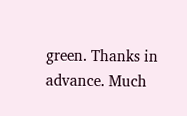green. Thanks in advance. Much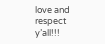love and respect y’all!!!